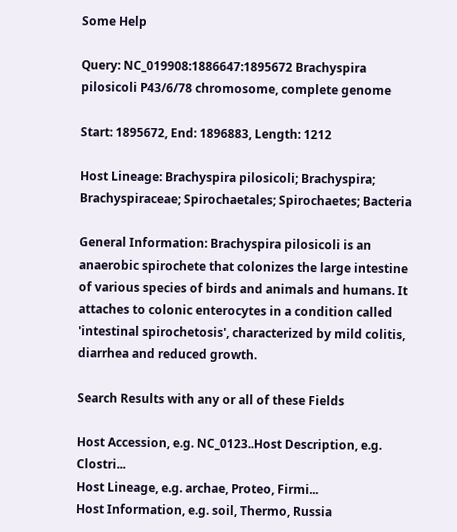Some Help

Query: NC_019908:1886647:1895672 Brachyspira pilosicoli P43/6/78 chromosome, complete genome

Start: 1895672, End: 1896883, Length: 1212

Host Lineage: Brachyspira pilosicoli; Brachyspira; Brachyspiraceae; Spirochaetales; Spirochaetes; Bacteria

General Information: Brachyspira pilosicoli is an anaerobic spirochete that colonizes the large intestine of various species of birds and animals and humans. It attaches to colonic enterocytes in a condition called 'intestinal spirochetosis', characterized by mild colitis, diarrhea and reduced growth.

Search Results with any or all of these Fields

Host Accession, e.g. NC_0123..Host Description, e.g. Clostri...
Host Lineage, e.g. archae, Proteo, Firmi...
Host Information, e.g. soil, Thermo, Russia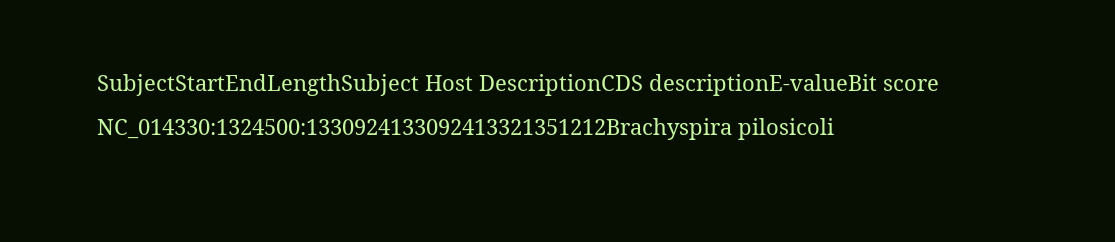SubjectStartEndLengthSubject Host DescriptionCDS descriptionE-valueBit score
NC_014330:1324500:1330924133092413321351212Brachyspira pilosicoli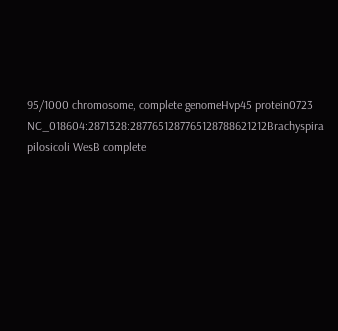95/1000 chromosome, complete genomeHvp45 protein0723
NC_018604:2871328:2877651287765128788621212Brachyspira pilosicoli WesB complete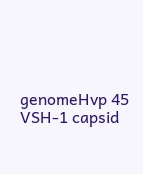genomeHvp 45 VSH-1 capsid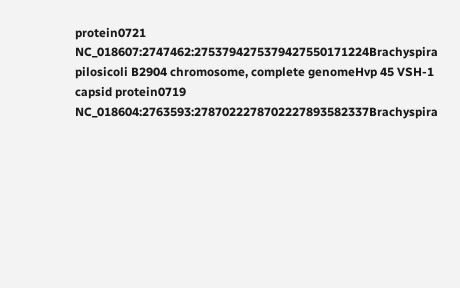protein0721
NC_018607:2747462:2753794275379427550171224Brachyspira pilosicoli B2904 chromosome, complete genomeHvp 45 VSH-1 capsid protein0719
NC_018604:2763593:2787022278702227893582337Brachyspira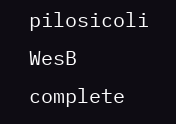pilosicoli WesB complete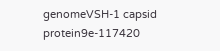genomeVSH-1 capsid protein9e-117420